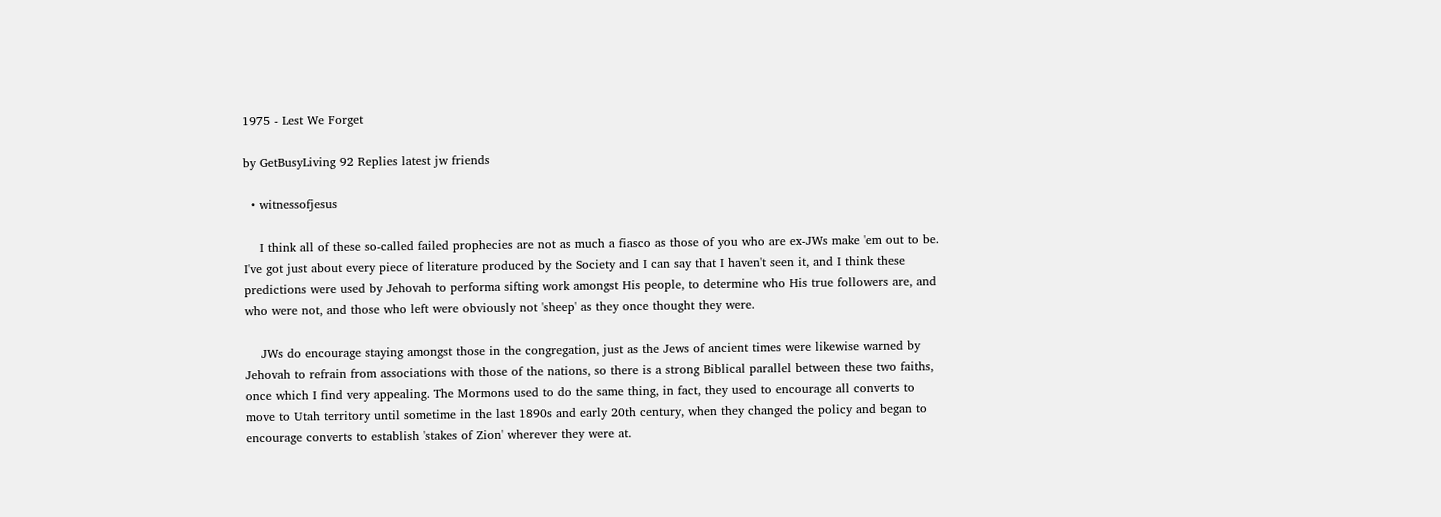1975 - Lest We Forget

by GetBusyLiving 92 Replies latest jw friends

  • witnessofjesus

    I think all of these so-called failed prophecies are not as much a fiasco as those of you who are ex-JWs make 'em out to be. I've got just about every piece of literature produced by the Society and I can say that I haven't seen it, and I think these predictions were used by Jehovah to performa sifting work amongst His people, to determine who His true followers are, and who were not, and those who left were obviously not 'sheep' as they once thought they were.

    JWs do encourage staying amongst those in the congregation, just as the Jews of ancient times were likewise warned by Jehovah to refrain from associations with those of the nations, so there is a strong Biblical parallel between these two faiths, once which I find very appealing. The Mormons used to do the same thing, in fact, they used to encourage all converts to move to Utah territory until sometime in the last 1890s and early 20th century, when they changed the policy and began to encourage converts to establish 'stakes of Zion' wherever they were at.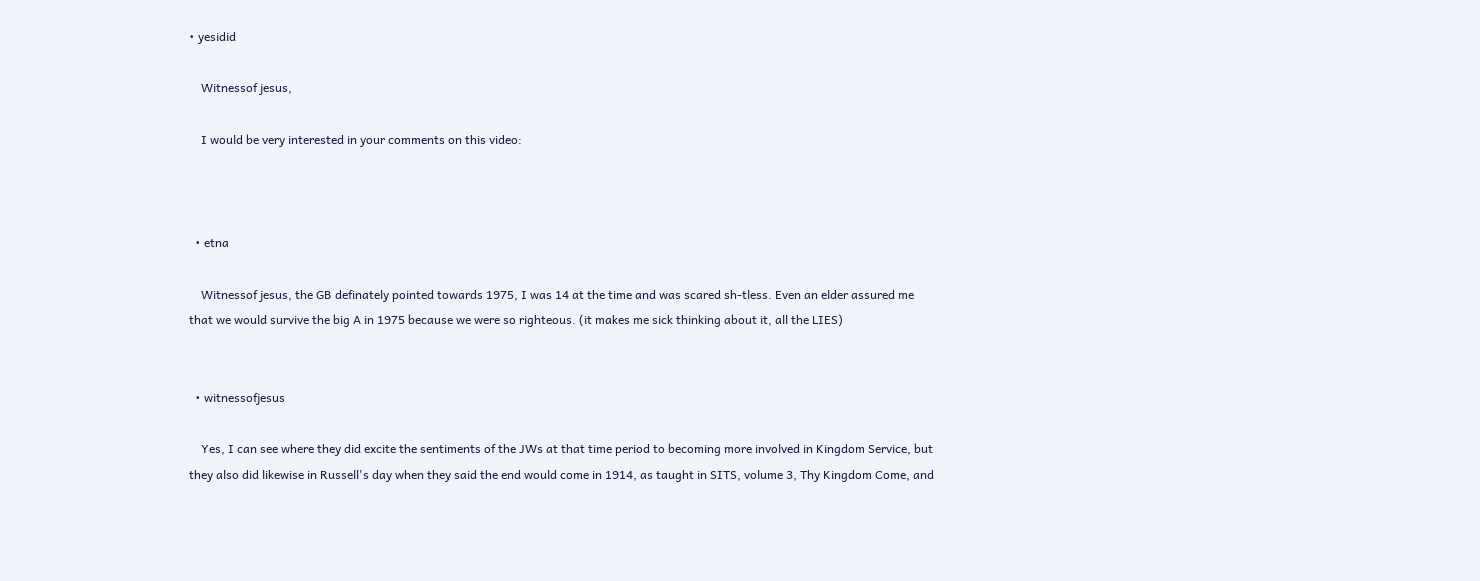• yesidid

    Witnessof jesus,

    I would be very interested in your comments on this video:



  • etna

    Witnessof jesus, the GB definately pointed towards 1975, I was 14 at the time and was scared sh-tless. Even an elder assured me that we would survive the big A in 1975 because we were so righteous. (it makes me sick thinking about it, all the LIES)


  • witnessofjesus

    Yes, I can see where they did excite the sentiments of the JWs at that time period to becoming more involved in Kingdom Service, but they also did likewise in Russell's day when they said the end would come in 1914, as taught in SITS, volume 3, Thy Kingdom Come, and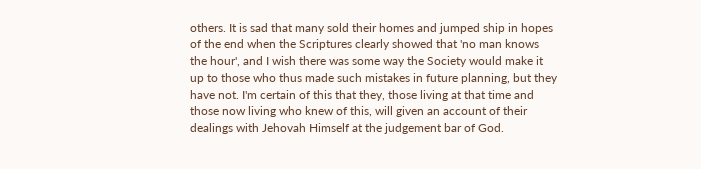others. It is sad that many sold their homes and jumped ship in hopes of the end when the Scriptures clearly showed that 'no man knows the hour', and I wish there was some way the Society would make it up to those who thus made such mistakes in future planning, but they have not. I'm certain of this that they, those living at that time and those now living who knew of this, will given an account of their dealings with Jehovah Himself at the judgement bar of God.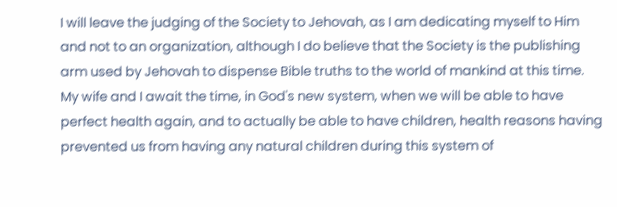I will leave the judging of the Society to Jehovah, as I am dedicating myself to Him and not to an organization, although I do believe that the Society is the publishing arm used by Jehovah to dispense Bible truths to the world of mankind at this time. My wife and I await the time, in God's new system, when we will be able to have perfect health again, and to actually be able to have children, health reasons having prevented us from having any natural children during this system of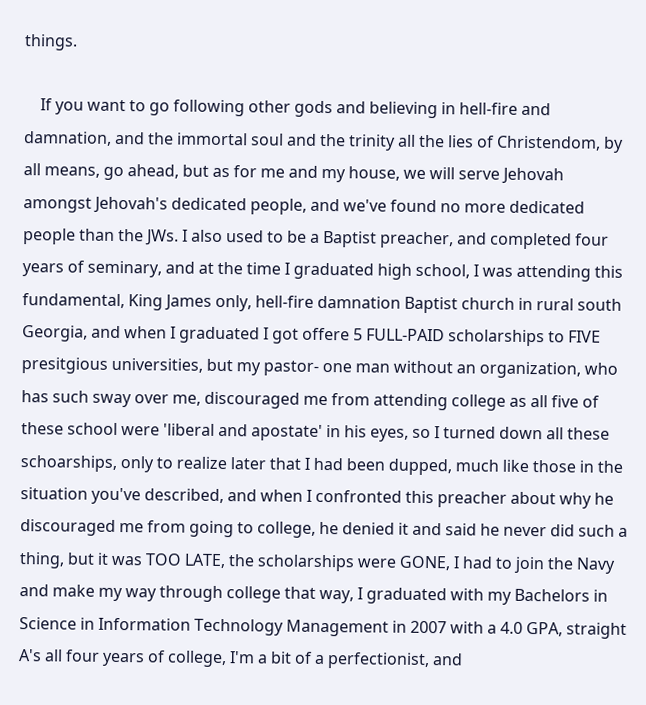things.

    If you want to go following other gods and believing in hell-fire and damnation, and the immortal soul and the trinity all the lies of Christendom, by all means, go ahead, but as for me and my house, we will serve Jehovah amongst Jehovah's dedicated people, and we've found no more dedicated people than the JWs. I also used to be a Baptist preacher, and completed four years of seminary, and at the time I graduated high school, I was attending this fundamental, King James only, hell-fire damnation Baptist church in rural south Georgia, and when I graduated I got offere 5 FULL-PAID scholarships to FIVE presitgious universities, but my pastor- one man without an organization, who has such sway over me, discouraged me from attending college as all five of these school were 'liberal and apostate' in his eyes, so I turned down all these schoarships, only to realize later that I had been dupped, much like those in the situation you've described, and when I confronted this preacher about why he discouraged me from going to college, he denied it and said he never did such a thing, but it was TOO LATE, the scholarships were GONE, I had to join the Navy and make my way through college that way, I graduated with my Bachelors in Science in Information Technology Management in 2007 with a 4.0 GPA, straight A's all four years of college, I'm a bit of a perfectionist, and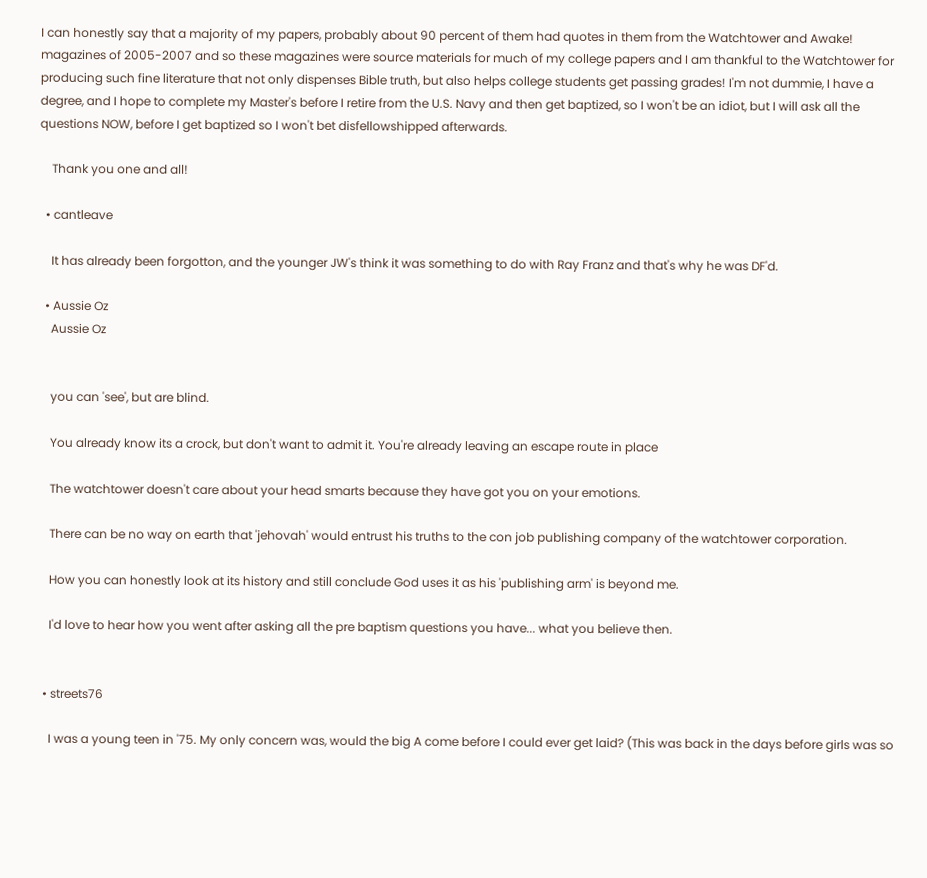I can honestly say that a majority of my papers, probably about 90 percent of them had quotes in them from the Watchtower and Awake! magazines of 2005-2007 and so these magazines were source materials for much of my college papers and I am thankful to the Watchtower for producing such fine literature that not only dispenses Bible truth, but also helps college students get passing grades! I'm not dummie, I have a degree, and I hope to complete my Master's before I retire from the U.S. Navy and then get baptized, so I won't be an idiot, but I will ask all the questions NOW, before I get baptized so I won't bet disfellowshipped afterwards.

    Thank you one and all!

  • cantleave

    It has already been forgotton, and the younger JW's think it was something to do with Ray Franz and that's why he was DF'd.

  • Aussie Oz
    Aussie Oz


    you can 'see', but are blind.

    You already know its a crock, but don't want to admit it. You're already leaving an escape route in place

    The watchtower doesn't care about your head smarts because they have got you on your emotions.

    There can be no way on earth that 'jehovah' would entrust his truths to the con job publishing company of the watchtower corporation.

    How you can honestly look at its history and still conclude God uses it as his 'publishing arm' is beyond me.

    I'd love to hear how you went after asking all the pre baptism questions you have... what you believe then.


  • streets76

    I was a young teen in '75. My only concern was, would the big A come before I could ever get laid? (This was back in the days before girls was so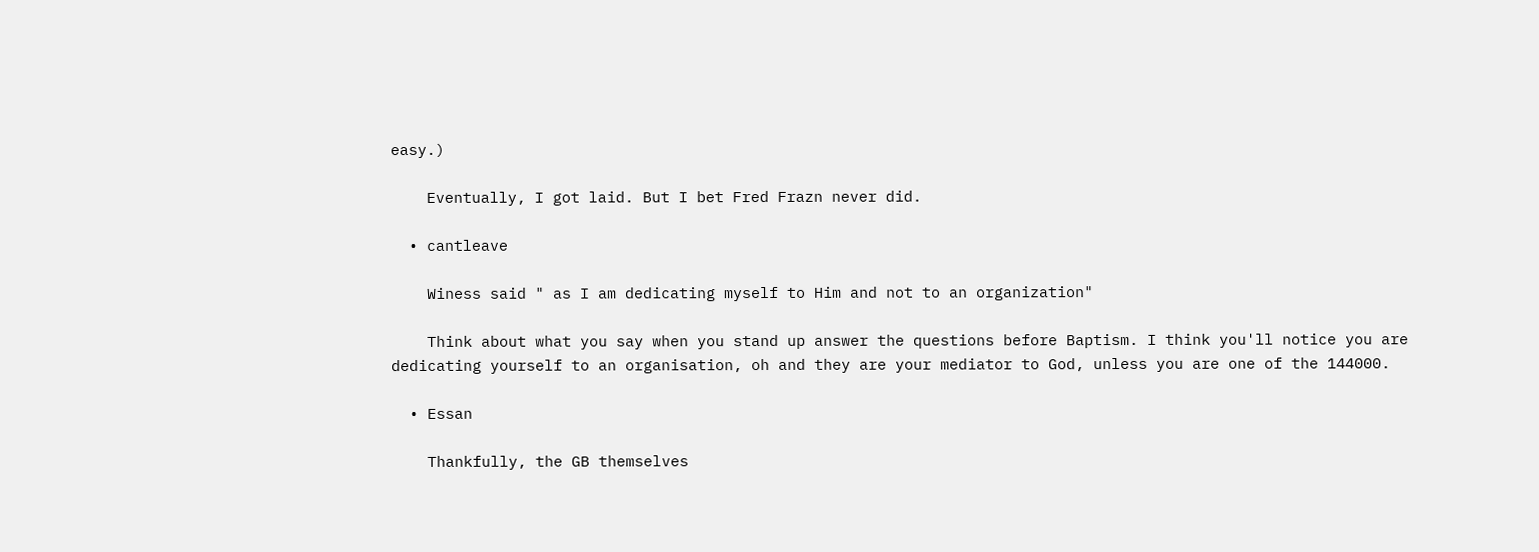easy.)

    Eventually, I got laid. But I bet Fred Frazn never did.

  • cantleave

    Winess said " as I am dedicating myself to Him and not to an organization"

    Think about what you say when you stand up answer the questions before Baptism. I think you'll notice you are dedicating yourself to an organisation, oh and they are your mediator to God, unless you are one of the 144000.

  • Essan

    Thankfully, the GB themselves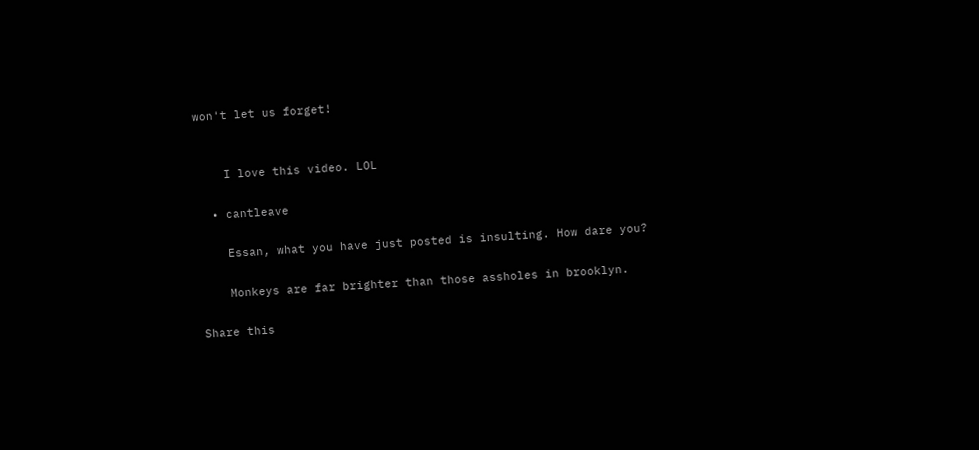won't let us forget!


    I love this video. LOL

  • cantleave

    Essan, what you have just posted is insulting. How dare you?

    Monkeys are far brighter than those assholes in brooklyn.

Share this